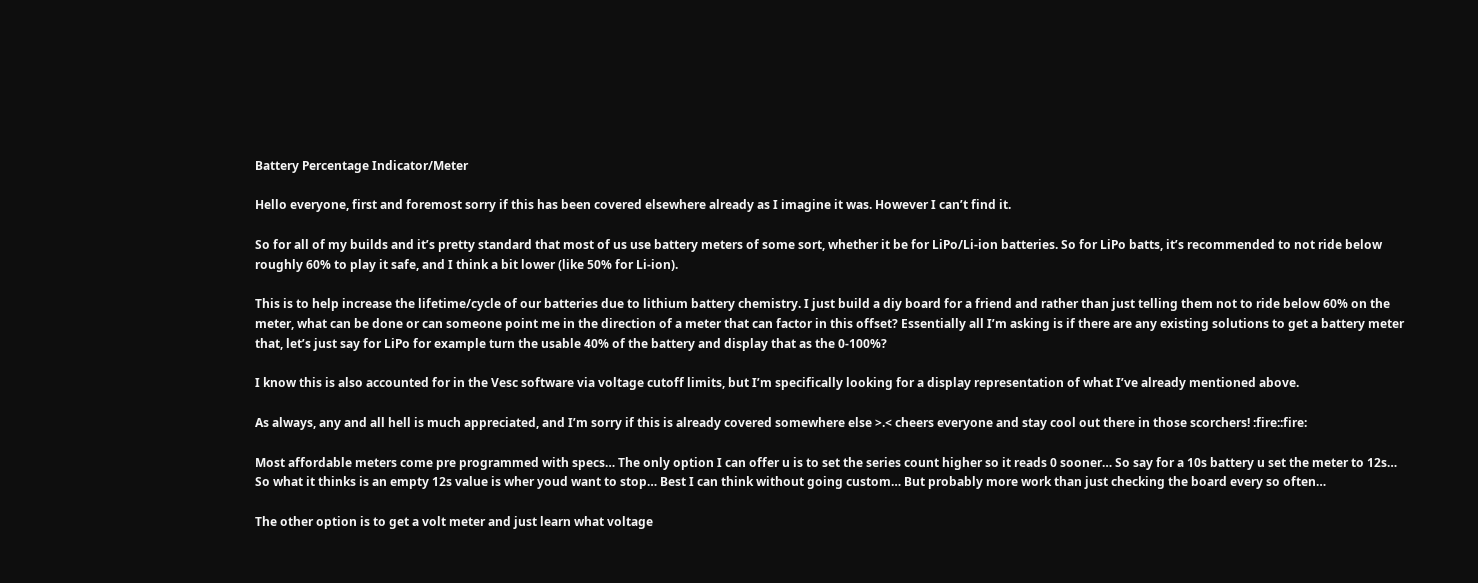Battery Percentage Indicator/Meter

Hello everyone, first and foremost sorry if this has been covered elsewhere already as I imagine it was. However I can’t find it.

So for all of my builds and it’s pretty standard that most of us use battery meters of some sort, whether it be for LiPo/Li-ion batteries. So for LiPo batts, it’s recommended to not ride below roughly 60% to play it safe, and I think a bit lower (like 50% for Li-ion).

This is to help increase the lifetime/cycle of our batteries due to lithium battery chemistry. I just build a diy board for a friend and rather than just telling them not to ride below 60% on the meter, what can be done or can someone point me in the direction of a meter that can factor in this offset? Essentially all I’m asking is if there are any existing solutions to get a battery meter that, let’s just say for LiPo for example turn the usable 40% of the battery and display that as the 0-100%?

I know this is also accounted for in the Vesc software via voltage cutoff limits, but I’m specifically looking for a display representation of what I’ve already mentioned above.

As always, any and all hell is much appreciated, and I’m sorry if this is already covered somewhere else >.< cheers everyone and stay cool out there in those scorchers! :fire::fire:

Most affordable meters come pre programmed with specs… The only option I can offer u is to set the series count higher so it reads 0 sooner… So say for a 10s battery u set the meter to 12s… So what it thinks is an empty 12s value is wher youd want to stop… Best I can think without going custom… But probably more work than just checking the board every so often…

The other option is to get a volt meter and just learn what voltage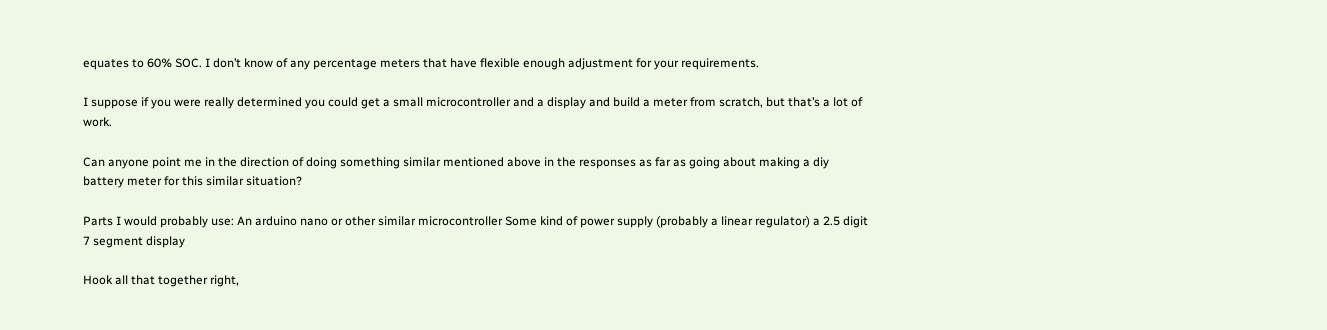equates to 60% SOC. I don’t know of any percentage meters that have flexible enough adjustment for your requirements.

I suppose if you were really determined you could get a small microcontroller and a display and build a meter from scratch, but that’s a lot of work.

Can anyone point me in the direction of doing something similar mentioned above in the responses as far as going about making a diy battery meter for this similar situation?

Parts I would probably use: An arduino nano or other similar microcontroller Some kind of power supply (probably a linear regulator) a 2.5 digit 7 segment display

Hook all that together right,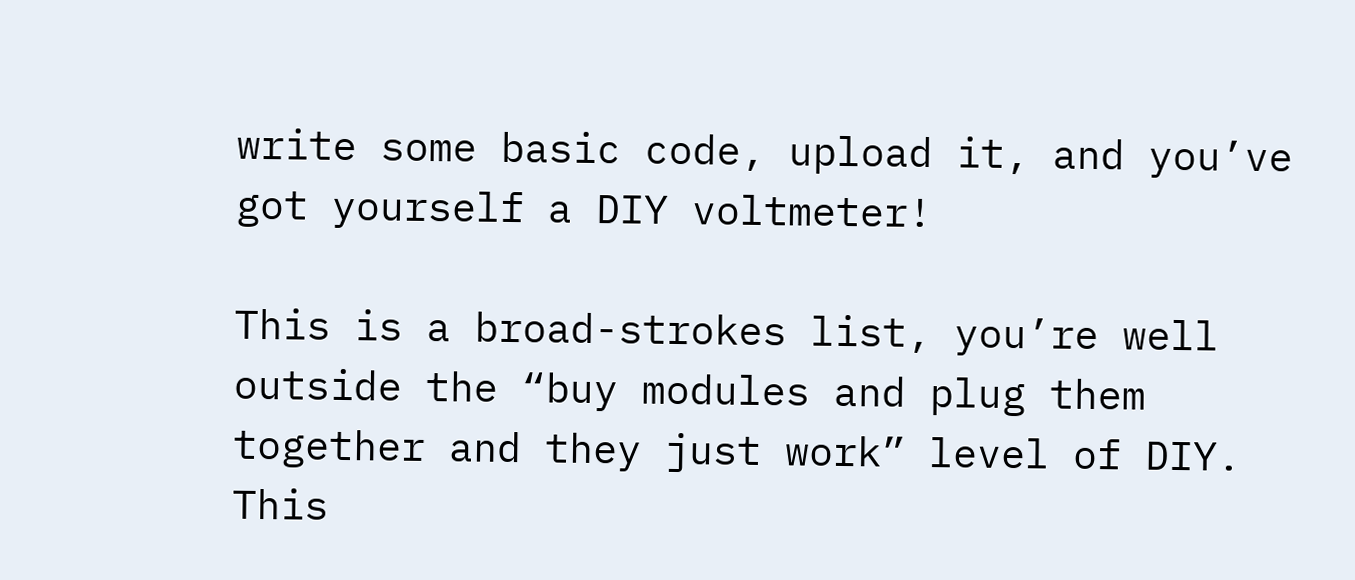write some basic code, upload it, and you’ve got yourself a DIY voltmeter!

This is a broad-strokes list, you’re well outside the “buy modules and plug them together and they just work” level of DIY. This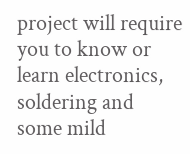project will require you to know or learn electronics, soldering and some mild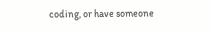coding, or have someone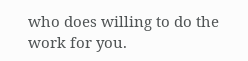who does willing to do the work for you.